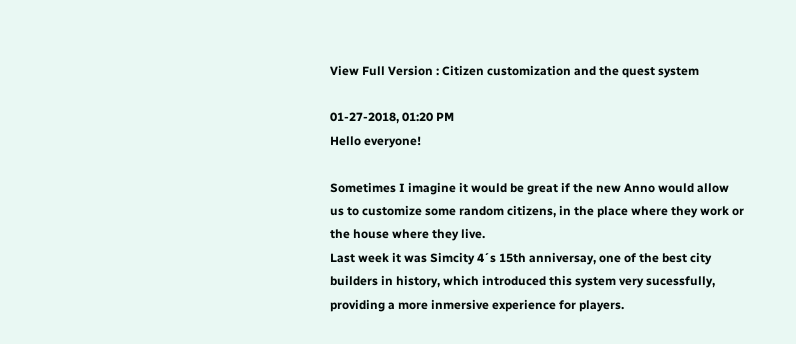View Full Version : Citizen customization and the quest system

01-27-2018, 01:20 PM
Hello everyone!

Sometimes I imagine it would be great if the new Anno would allow us to customize some random citizens, in the place where they work or the house where they live.
Last week it was Simcity 4´s 15th anniversay, one of the best city builders in history, which introduced this system very sucessfully, providing a more inmersive experience for players.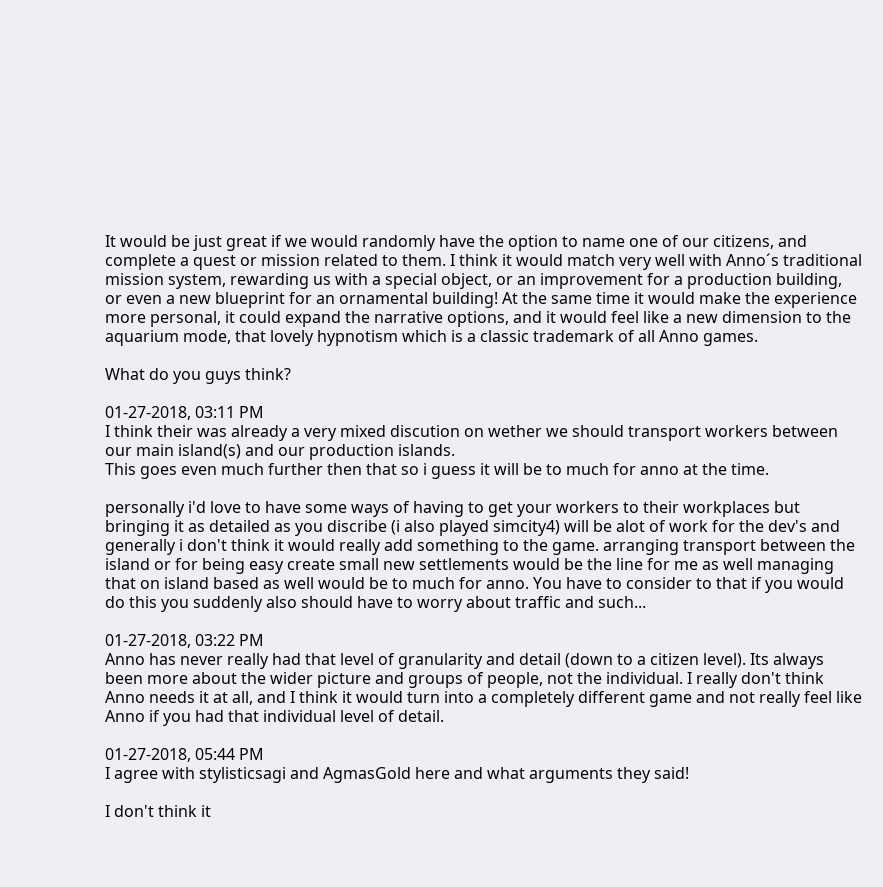It would be just great if we would randomly have the option to name one of our citizens, and complete a quest or mission related to them. I think it would match very well with Anno´s traditional mission system, rewarding us with a special object, or an improvement for a production building, or even a new blueprint for an ornamental building! At the same time it would make the experience more personal, it could expand the narrative options, and it would feel like a new dimension to the aquarium mode, that lovely hypnotism which is a classic trademark of all Anno games.

What do you guys think?

01-27-2018, 03:11 PM
I think their was already a very mixed discution on wether we should transport workers between our main island(s) and our production islands.
This goes even much further then that so i guess it will be to much for anno at the time.

personally i'd love to have some ways of having to get your workers to their workplaces but bringing it as detailed as you discribe (i also played simcity4) will be alot of work for the dev's and generally i don't think it would really add something to the game. arranging transport between the island or for being easy create small new settlements would be the line for me as well managing that on island based as well would be to much for anno. You have to consider to that if you would do this you suddenly also should have to worry about traffic and such...

01-27-2018, 03:22 PM
Anno has never really had that level of granularity and detail (down to a citizen level). Its always been more about the wider picture and groups of people, not the individual. I really don't think Anno needs it at all, and I think it would turn into a completely different game and not really feel like Anno if you had that individual level of detail.

01-27-2018, 05:44 PM
I agree with stylisticsagi and AgmasGold here and what arguments they said!

I don't think it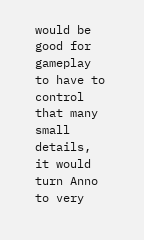would be good for gameplay to have to control that many small details, it would turn Anno to very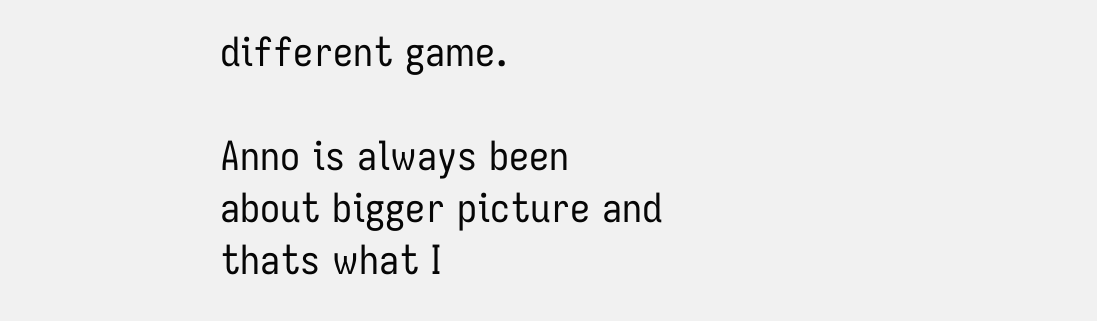different game.

Anno is always been about bigger picture and thats what I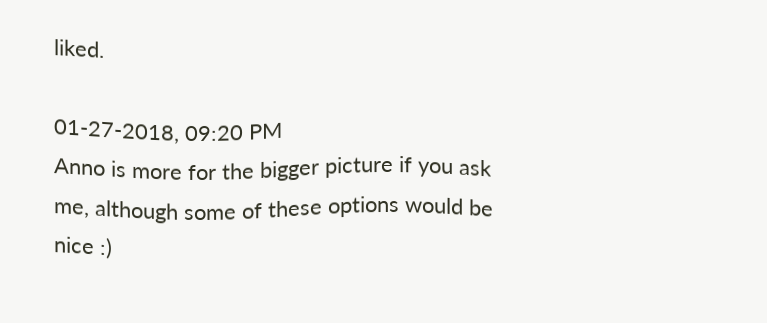liked.

01-27-2018, 09:20 PM
Anno is more for the bigger picture if you ask me, although some of these options would be nice :)